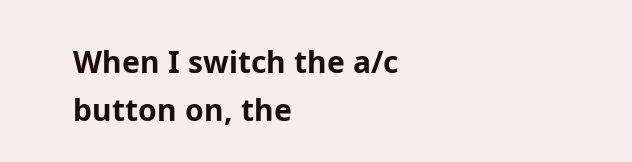When I switch the a/c button on, the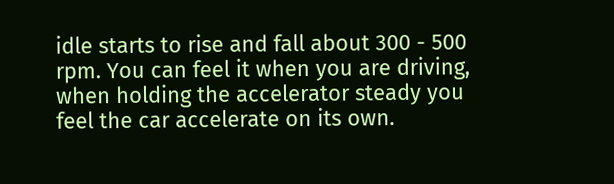idle starts to rise and fall about 300 - 500 rpm. You can feel it when you are driving, when holding the accelerator steady you feel the car accelerate on its own.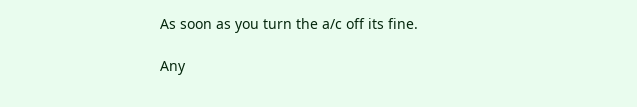As soon as you turn the a/c off its fine.

Any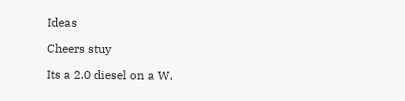Ideas

Cheers stuy

Its a 2.0 diesel on a W.